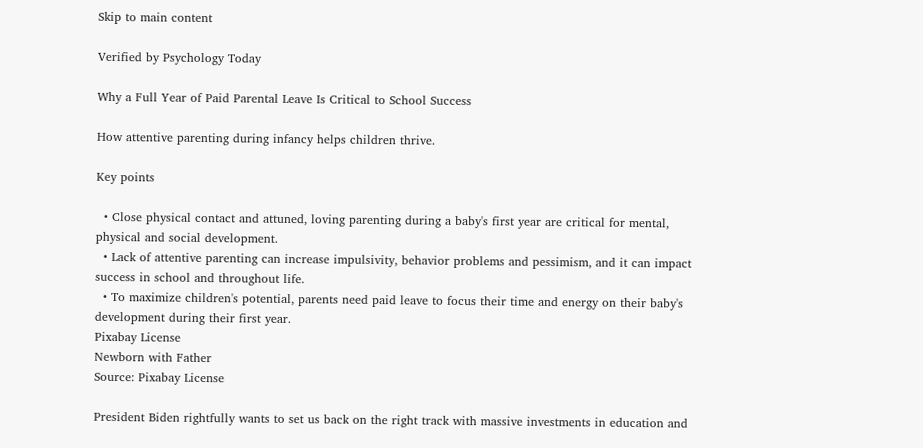Skip to main content

Verified by Psychology Today

Why a Full Year of Paid Parental Leave Is Critical to School Success

How attentive parenting during infancy helps children thrive.

Key points

  • Close physical contact and attuned, loving parenting during a baby's first year are critical for mental, physical and social development.
  • Lack of attentive parenting can increase impulsivity, behavior problems and pessimism, and it can impact success in school and throughout life.
  • To maximize children's potential, parents need paid leave to focus their time and energy on their baby's development during their first year.
Pixabay License
Newborn with Father
Source: Pixabay License

President Biden rightfully wants to set us back on the right track with massive investments in education and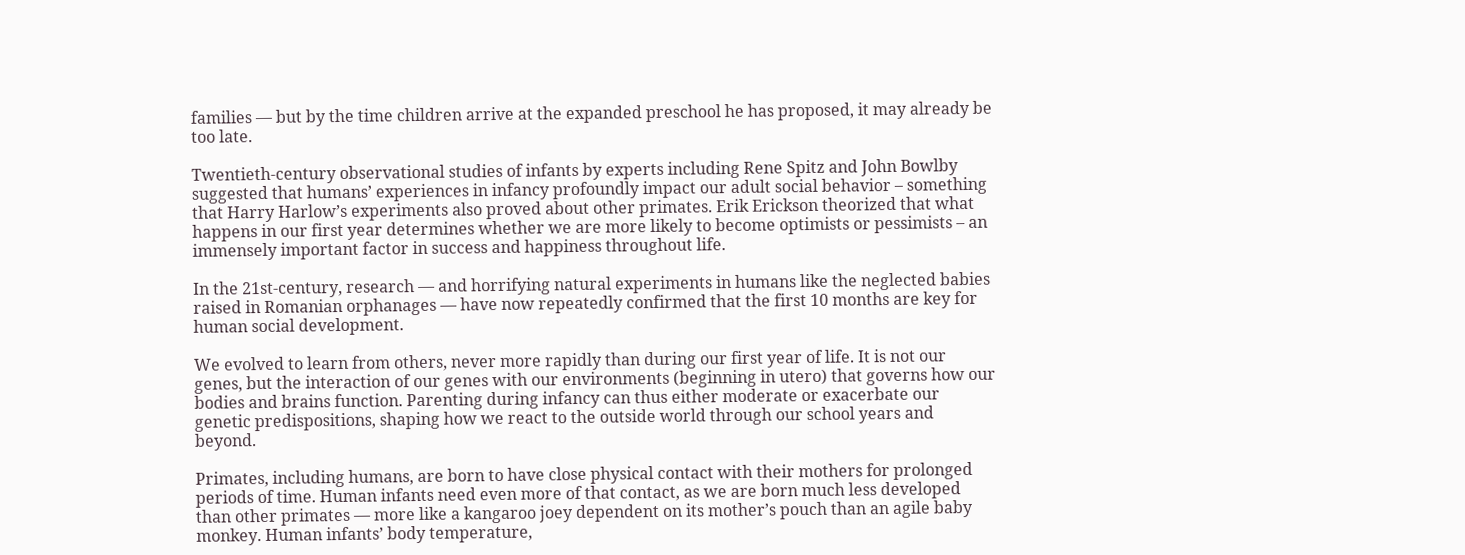families — but by the time children arrive at the expanded preschool he has proposed, it may already be too late.

Twentieth-century observational studies of infants by experts including Rene Spitz and John Bowlby suggested that humans’ experiences in infancy profoundly impact our adult social behavior – something that Harry Harlow’s experiments also proved about other primates. Erik Erickson theorized that what happens in our first year determines whether we are more likely to become optimists or pessimists – an immensely important factor in success and happiness throughout life.

In the 21st-century, research — and horrifying natural experiments in humans like the neglected babies raised in Romanian orphanages — have now repeatedly confirmed that the first 10 months are key for human social development.

We evolved to learn from others, never more rapidly than during our first year of life. It is not our genes, but the interaction of our genes with our environments (beginning in utero) that governs how our bodies and brains function. Parenting during infancy can thus either moderate or exacerbate our genetic predispositions, shaping how we react to the outside world through our school years and beyond.

Primates, including humans, are born to have close physical contact with their mothers for prolonged periods of time. Human infants need even more of that contact, as we are born much less developed than other primates — more like a kangaroo joey dependent on its mother’s pouch than an agile baby monkey. Human infants’ body temperature,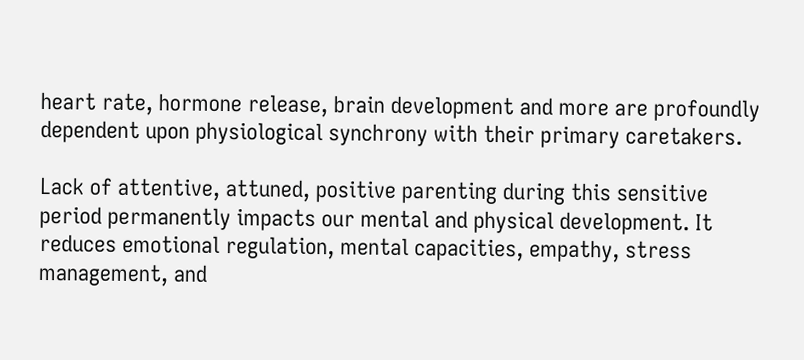heart rate, hormone release, brain development and more are profoundly dependent upon physiological synchrony with their primary caretakers.

Lack of attentive, attuned, positive parenting during this sensitive period permanently impacts our mental and physical development. It reduces emotional regulation, mental capacities, empathy, stress management, and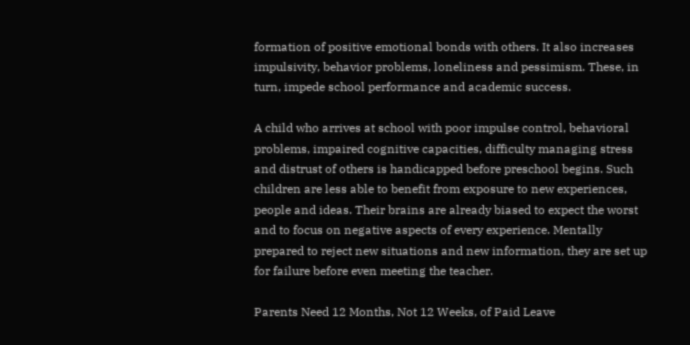formation of positive emotional bonds with others. It also increases impulsivity, behavior problems, loneliness and pessimism. These, in turn, impede school performance and academic success.

A child who arrives at school with poor impulse control, behavioral problems, impaired cognitive capacities, difficulty managing stress and distrust of others is handicapped before preschool begins. Such children are less able to benefit from exposure to new experiences, people and ideas. Their brains are already biased to expect the worst and to focus on negative aspects of every experience. Mentally prepared to reject new situations and new information, they are set up for failure before even meeting the teacher.

Parents Need 12 Months, Not 12 Weeks, of Paid Leave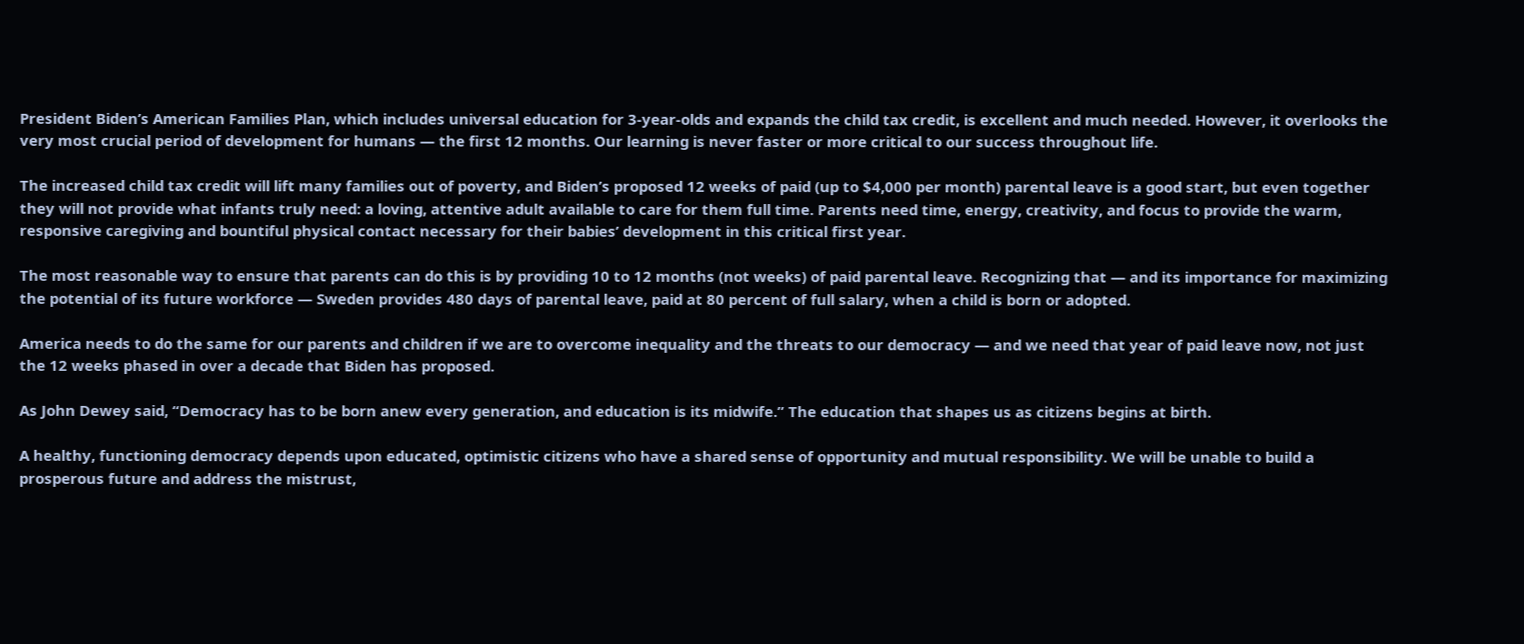President Biden’s American Families Plan, which includes universal education for 3-year-olds and expands the child tax credit, is excellent and much needed. However, it overlooks the very most crucial period of development for humans — the first 12 months. Our learning is never faster or more critical to our success throughout life.

The increased child tax credit will lift many families out of poverty, and Biden’s proposed 12 weeks of paid (up to $4,000 per month) parental leave is a good start, but even together they will not provide what infants truly need: a loving, attentive adult available to care for them full time. Parents need time, energy, creativity, and focus to provide the warm, responsive caregiving and bountiful physical contact necessary for their babies’ development in this critical first year.

The most reasonable way to ensure that parents can do this is by providing 10 to 12 months (not weeks) of paid parental leave. Recognizing that — and its importance for maximizing the potential of its future workforce — Sweden provides 480 days of parental leave, paid at 80 percent of full salary, when a child is born or adopted.

America needs to do the same for our parents and children if we are to overcome inequality and the threats to our democracy — and we need that year of paid leave now, not just the 12 weeks phased in over a decade that Biden has proposed.

As John Dewey said, “Democracy has to be born anew every generation, and education is its midwife.” The education that shapes us as citizens begins at birth.

A healthy, functioning democracy depends upon educated, optimistic citizens who have a shared sense of opportunity and mutual responsibility. We will be unable to build a prosperous future and address the mistrust,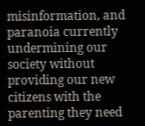misinformation, and paranoia currently undermining our society without providing our new citizens with the parenting they need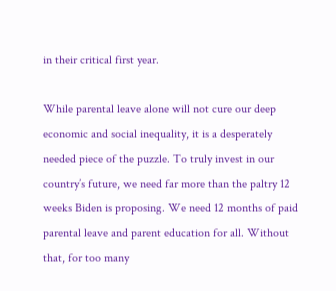in their critical first year.

While parental leave alone will not cure our deep economic and social inequality, it is a desperately needed piece of the puzzle. To truly invest in our country’s future, we need far more than the paltry 12 weeks Biden is proposing. We need 12 months of paid parental leave and parent education for all. Without that, for too many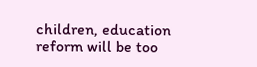children, education reform will be too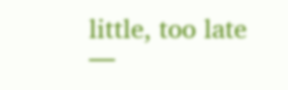little, too late —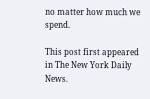no matter how much we spend.

This post first appeared in The New York Daily News.